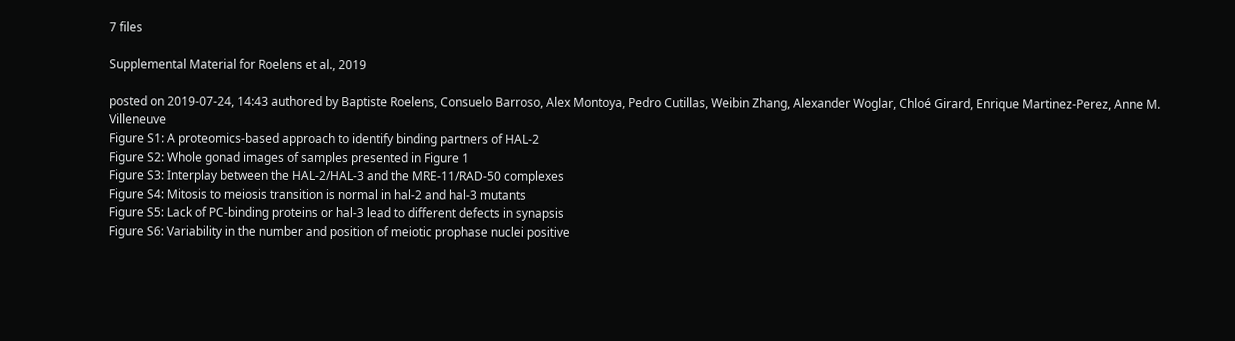7 files

Supplemental Material for Roelens et al., 2019

posted on 2019-07-24, 14:43 authored by Baptiste Roelens, Consuelo Barroso, Alex Montoya, Pedro Cutillas, Weibin Zhang, Alexander Woglar, Chloé Girard, Enrique Martinez-Perez, Anne M. Villeneuve
Figure S1: A proteomics-based approach to identify binding partners of HAL-2
Figure S2: Whole gonad images of samples presented in Figure 1
Figure S3: Interplay between the HAL-2/HAL-3 and the MRE-11/RAD-50 complexes
Figure S4: Mitosis to meiosis transition is normal in hal-2 and hal-3 mutants
Figure S5: Lack of PC-binding proteins or hal-3 lead to different defects in synapsis
Figure S6: Variability in the number and position of meiotic prophase nuclei positive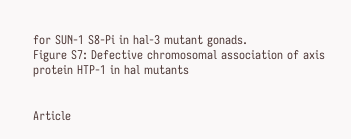for SUN-1 S8-Pi in hal-3 mutant gonads.
Figure S7: Defective chromosomal association of axis protein HTP-1 in hal mutants


Article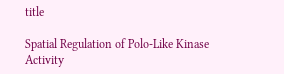title

Spatial Regulation of Polo-Like Kinase Activity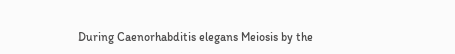During Caenorhabditis elegans Meiosis by the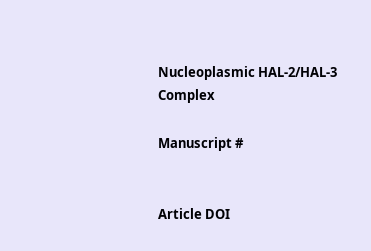Nucleoplasmic HAL-2/HAL-3 Complex

Manuscript #


Article DOI